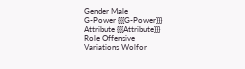Gender Male
G-Power {{{G-Power}}}
Attribute {{{Attribute}}}
Role Offensive
Variations Wolfor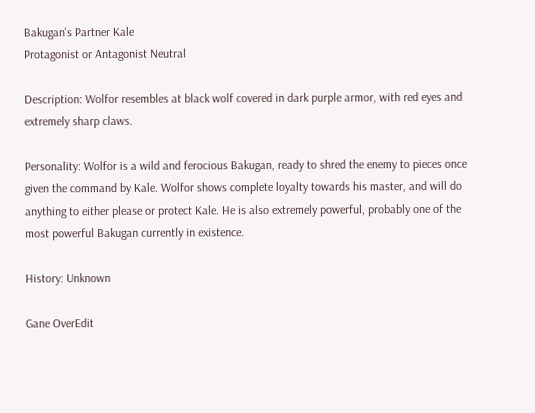Bakugan's Partner Kale
Protagonist or Antagonist Neutral

Description: Wolfor resembles at black wolf covered in dark purple armor, with red eyes and extremely sharp claws.

Personality: Wolfor is a wild and ferocious Bakugan, ready to shred the enemy to pieces once given the command by Kale. Wolfor shows complete loyalty towards his master, and will do anything to either please or protect Kale. He is also extremely powerful, probably one of the most powerful Bakugan currently in existence.

History: Unknown

Gane OverEdit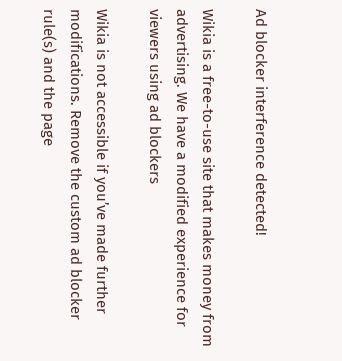Ad blocker interference detected!

Wikia is a free-to-use site that makes money from advertising. We have a modified experience for viewers using ad blockers

Wikia is not accessible if you’ve made further modifications. Remove the custom ad blocker rule(s) and the page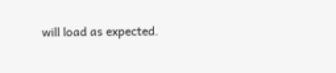will load as expected.